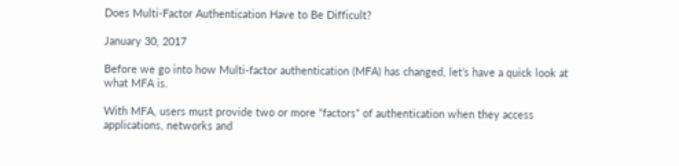Does Multi-Factor Authentication Have to Be Difficult?

January 30, 2017

Before we go into how Multi-factor authentication (MFA) has changed, let’s have a quick look at what MFA is.

With MFA, users must provide two or more “factors” of authentication when they access applications, networks and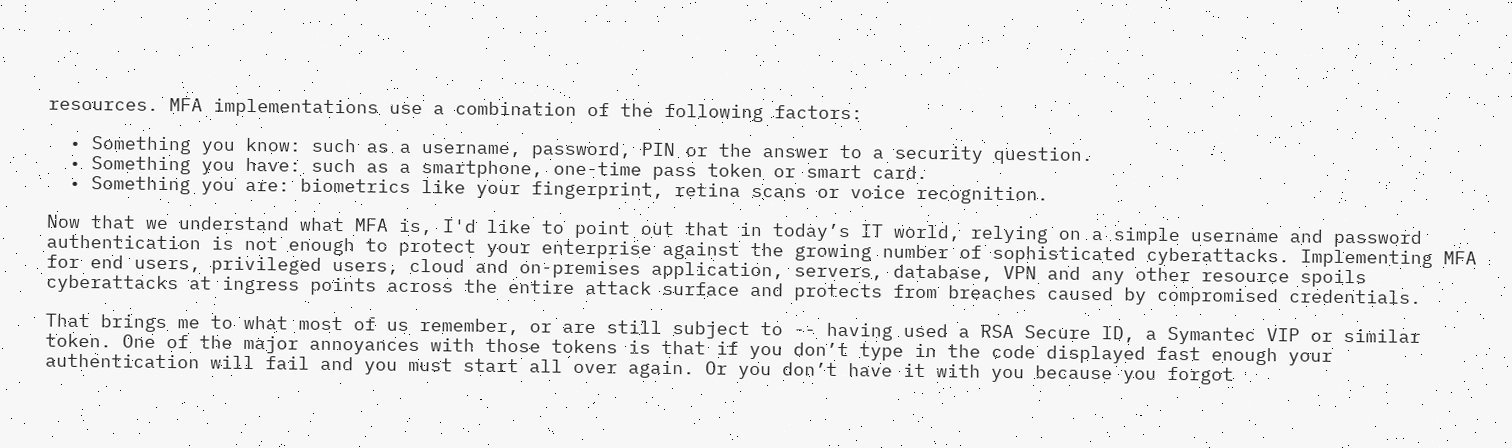resources. MFA implementations use a combination of the following factors:

  • Something you know: such as a username, password, PIN or the answer to a security question.
  • Something you have: such as a smartphone, one-time pass token or smart card.
  • Something you are: biometrics like your fingerprint, retina scans or voice recognition.

Now that we understand what MFA is, I'd like to point out that in today’s IT world, relying on a simple username and password authentication is not enough to protect your enterprise against the growing number of sophisticated cyberattacks. Implementing MFA for end users, privileged users, cloud and on-premises application, servers, database, VPN and any other resource spoils cyberattacks at ingress points across the entire attack surface and protects from breaches caused by compromised credentials.

That brings me to what most of us remember, or are still subject to -- having used a RSA Secure ID, a Symantec VIP or similar token. One of the major annoyances with those tokens is that if you don’t type in the code displayed fast enough your authentication will fail and you must start all over again. Or you don’t have it with you because you forgot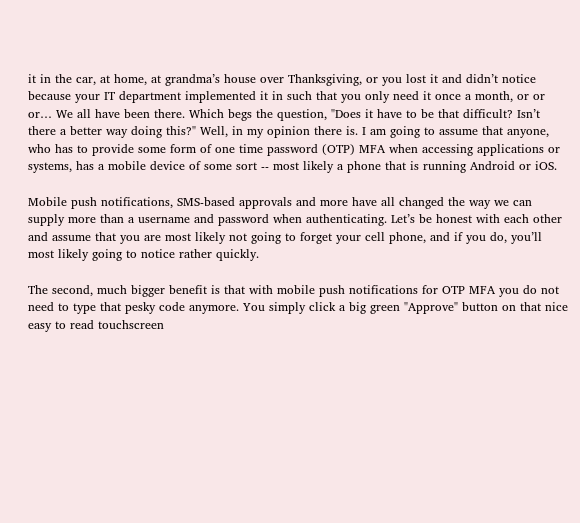it in the car, at home, at grandma’s house over Thanksgiving, or you lost it and didn’t notice because your IT department implemented it in such that you only need it once a month, or or or… We all have been there. Which begs the question, "Does it have to be that difficult? Isn’t there a better way doing this?" Well, in my opinion there is. I am going to assume that anyone, who has to provide some form of one time password (OTP) MFA when accessing applications or systems, has a mobile device of some sort -- most likely a phone that is running Android or iOS.

Mobile push notifications, SMS-based approvals and more have all changed the way we can supply more than a username and password when authenticating. Let’s be honest with each other and assume that you are most likely not going to forget your cell phone, and if you do, you’ll most likely going to notice rather quickly.

The second, much bigger benefit is that with mobile push notifications for OTP MFA you do not need to type that pesky code anymore. You simply click a big green "Approve" button on that nice easy to read touchscreen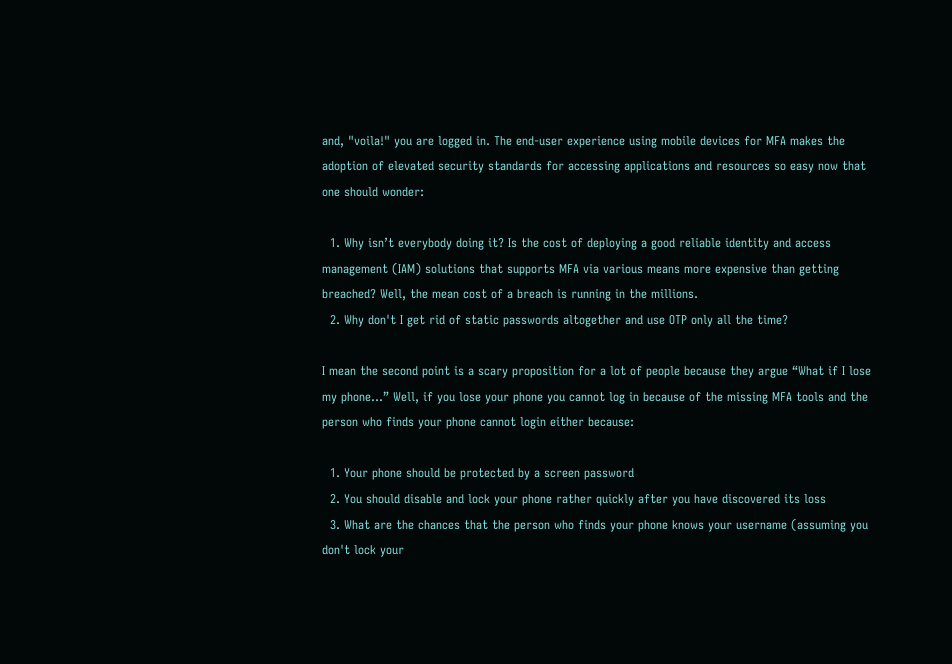and, "voila!" you are logged in. The end-user experience using mobile devices for MFA makes the adoption of elevated security standards for accessing applications and resources so easy now that one should wonder:

  1. Why isn’t everybody doing it? Is the cost of deploying a good reliable identity and access management (IAM) solutions that supports MFA via various means more expensive than getting breached? Well, the mean cost of a breach is running in the millions.
  2. Why don't I get rid of static passwords altogether and use OTP only all the time?

I mean the second point is a scary proposition for a lot of people because they argue “What if I lose my phone…” Well, if you lose your phone you cannot log in because of the missing MFA tools and the person who finds your phone cannot login either because:

  1. Your phone should be protected by a screen password
  2. You should disable and lock your phone rather quickly after you have discovered its loss
  3. What are the chances that the person who finds your phone knows your username (assuming you don't lock your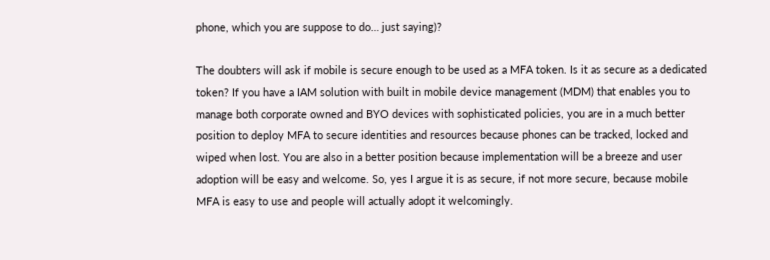phone, which you are suppose to do… just saying)?

The doubters will ask if mobile is secure enough to be used as a MFA token. Is it as secure as a dedicated token? If you have a IAM solution with built in mobile device management (MDM) that enables you to manage both corporate owned and BYO devices with sophisticated policies, you are in a much better position to deploy MFA to secure identities and resources because phones can be tracked, locked and wiped when lost. You are also in a better position because implementation will be a breeze and user adoption will be easy and welcome. So, yes I argue it is as secure, if not more secure, because mobile MFA is easy to use and people will actually adopt it welcomingly.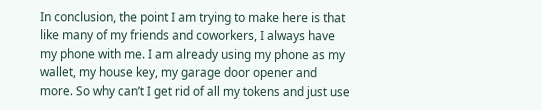In conclusion, the point I am trying to make here is that like many of my friends and coworkers, I always have my phone with me. I am already using my phone as my wallet, my house key, my garage door opener and more. So why can’t I get rid of all my tokens and just use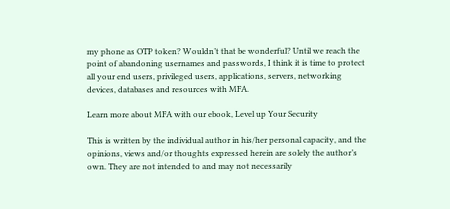my phone as OTP token? Wouldn’t that be wonderful? Until we reach the point of abandoning usernames and passwords, I think it is time to protect all your end users, privileged users, applications, servers, networking devices, databases and resources with MFA.

Learn more about MFA with our ebook, Level up Your Security

This is written by the individual author in his/her personal capacity, and the opinions, views and/or thoughts expressed herein are solely the author’s own. They are not intended to and may not necessarily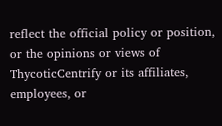reflect the official policy or position, or the opinions or views of ThycoticCentrify or its affiliates, employees, or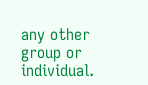any other group or individual.